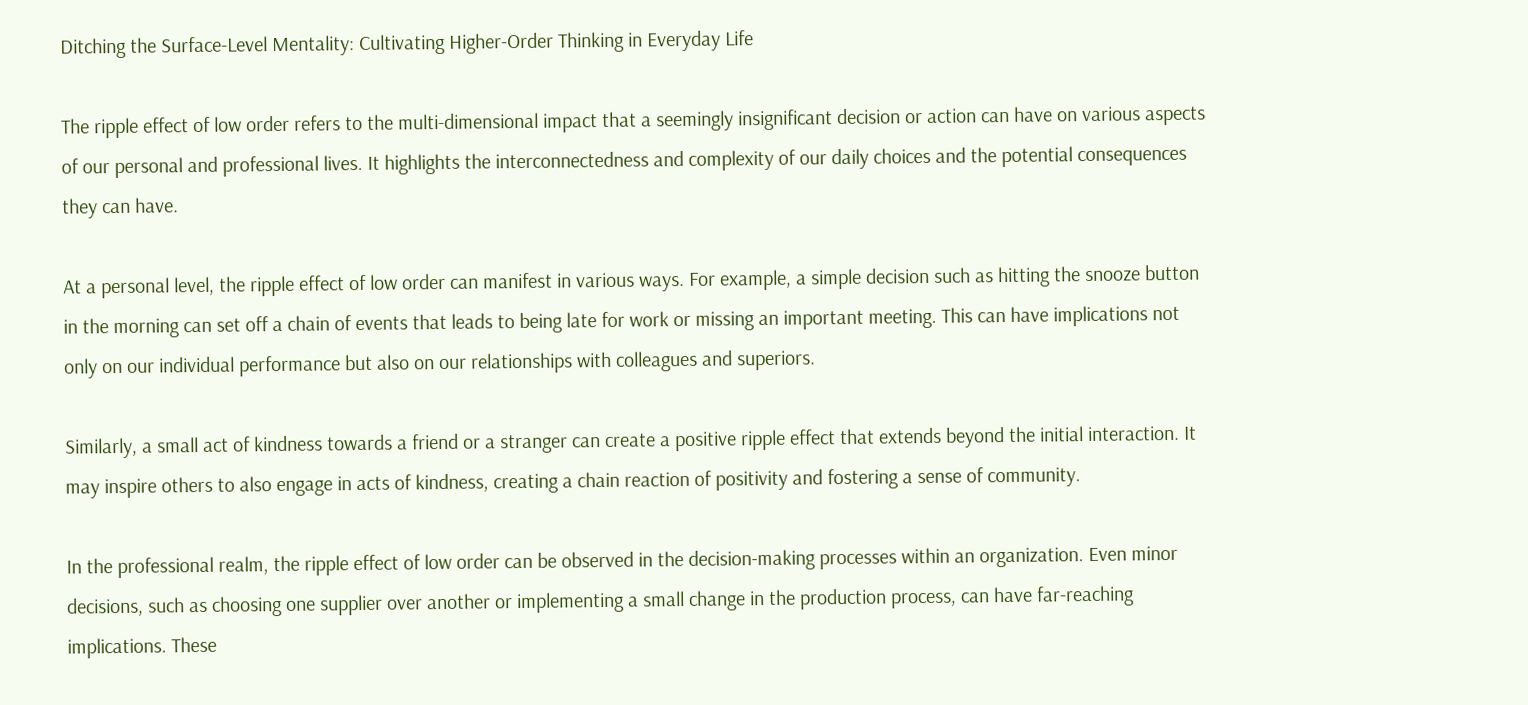Ditching the Surface-Level Mentality: Cultivating Higher-Order Thinking in Everyday Life

The ripple effect of low order refers to the multi-dimensional impact that a seemingly insignificant decision or action can have on various aspects of our personal and professional lives. It highlights the interconnectedness and complexity of our daily choices and the potential consequences they can have.

At a personal level, the ripple effect of low order can manifest in various ways. For example, a simple decision such as hitting the snooze button in the morning can set off a chain of events that leads to being late for work or missing an important meeting. This can have implications not only on our individual performance but also on our relationships with colleagues and superiors.

Similarly, a small act of kindness towards a friend or a stranger can create a positive ripple effect that extends beyond the initial interaction. It may inspire others to also engage in acts of kindness, creating a chain reaction of positivity and fostering a sense of community.

In the professional realm, the ripple effect of low order can be observed in the decision-making processes within an organization. Even minor decisions, such as choosing one supplier over another or implementing a small change in the production process, can have far-reaching implications. These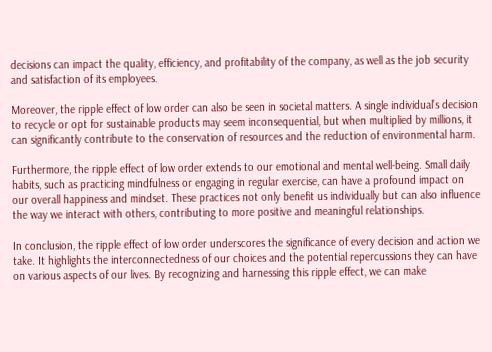decisions can impact the quality, efficiency, and profitability of the company, as well as the job security and satisfaction of its employees.

Moreover, the ripple effect of low order can also be seen in societal matters. A single individual’s decision to recycle or opt for sustainable products may seem inconsequential, but when multiplied by millions, it can significantly contribute to the conservation of resources and the reduction of environmental harm.

Furthermore, the ripple effect of low order extends to our emotional and mental well-being. Small daily habits, such as practicing mindfulness or engaging in regular exercise, can have a profound impact on our overall happiness and mindset. These practices not only benefit us individually but can also influence the way we interact with others, contributing to more positive and meaningful relationships.

In conclusion, the ripple effect of low order underscores the significance of every decision and action we take. It highlights the interconnectedness of our choices and the potential repercussions they can have on various aspects of our lives. By recognizing and harnessing this ripple effect, we can make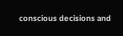conscious decisions and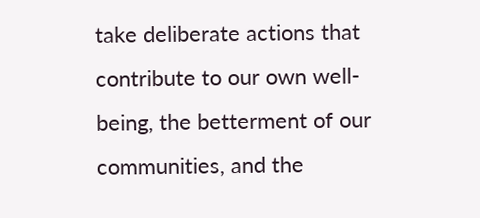take deliberate actions that contribute to our own well-being, the betterment of our communities, and the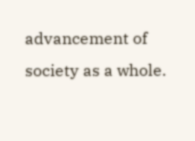advancement of society as a whole.